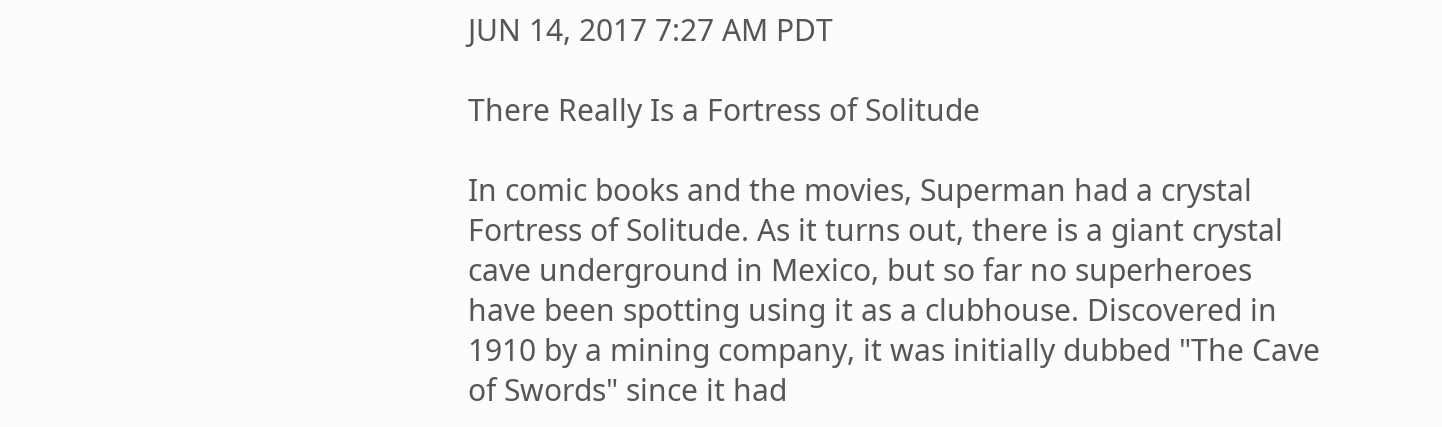JUN 14, 2017 7:27 AM PDT

There Really Is a Fortress of Solitude

In comic books and the movies, Superman had a crystal Fortress of Solitude. As it turns out, there is a giant crystal cave underground in Mexico, but so far no superheroes have been spotting using it as a clubhouse. Discovered in 1910 by a mining company, it was initially dubbed "The Cave of Swords" since it had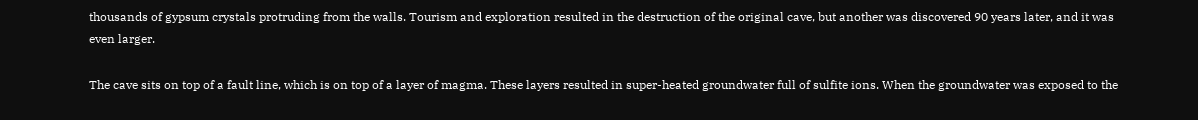thousands of gypsum crystals protruding from the walls. Tourism and exploration resulted in the destruction of the original cave, but another was discovered 90 years later, and it was even larger.

The cave sits on top of a fault line, which is on top of a layer of magma. These layers resulted in super-heated groundwater full of sulfite ions. When the groundwater was exposed to the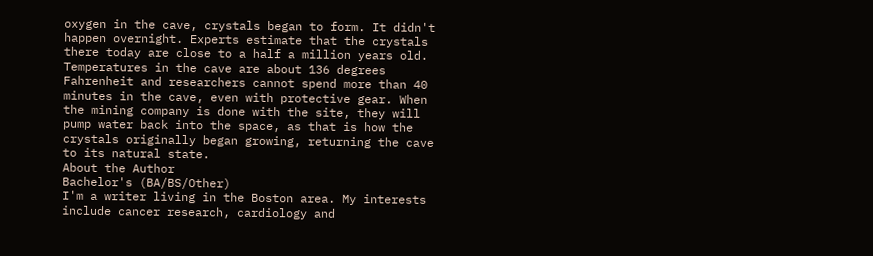oxygen in the cave, crystals began to form. It didn't happen overnight. Experts estimate that the crystals there today are close to a half a million years old. Temperatures in the cave are about 136 degrees Fahrenheit and researchers cannot spend more than 40 minutes in the cave, even with protective gear. When the mining company is done with the site, they will pump water back into the space, as that is how the crystals originally began growing, returning the cave to its natural state.
About the Author
Bachelor's (BA/BS/Other)
I'm a writer living in the Boston area. My interests include cancer research, cardiology and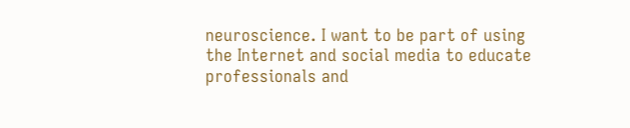neuroscience. I want to be part of using the Internet and social media to educate professionals and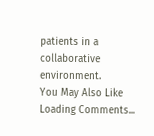patients in a collaborative environment.
You May Also Like
Loading Comments...